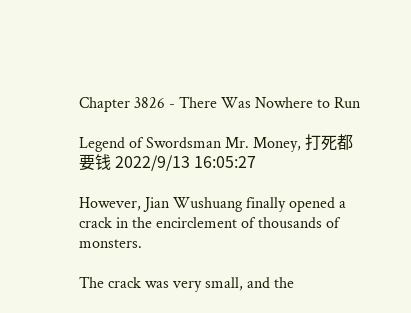Chapter 3826 - There Was Nowhere to Run

Legend of Swordsman Mr. Money, 打死都要钱 2022/9/13 16:05:27

However, Jian Wushuang finally opened a crack in the encirclement of thousands of monsters.

The crack was very small, and the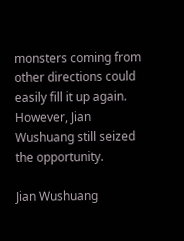monsters coming from other directions could easily fill it up again. However, Jian Wushuang still seized the opportunity.

Jian Wushuang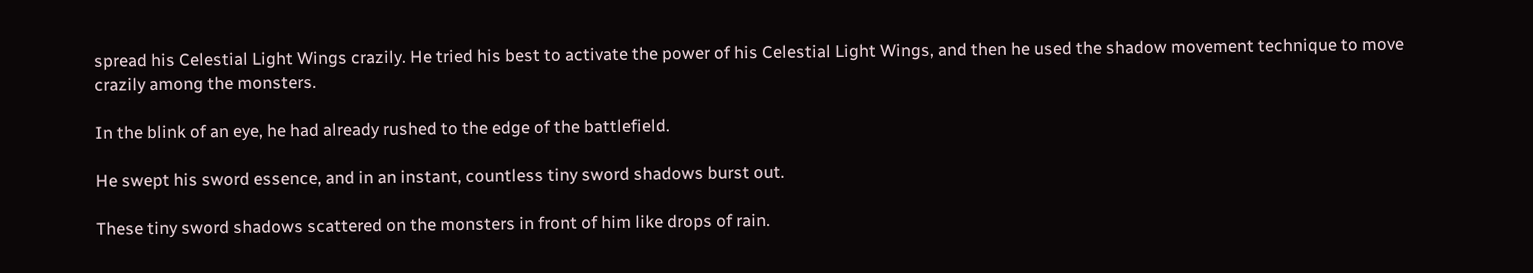spread his Celestial Light Wings crazily. He tried his best to activate the power of his Celestial Light Wings, and then he used the shadow movement technique to move crazily among the monsters.

In the blink of an eye, he had already rushed to the edge of the battlefield.

He swept his sword essence, and in an instant, countless tiny sword shadows burst out.

These tiny sword shadows scattered on the monsters in front of him like drops of rain.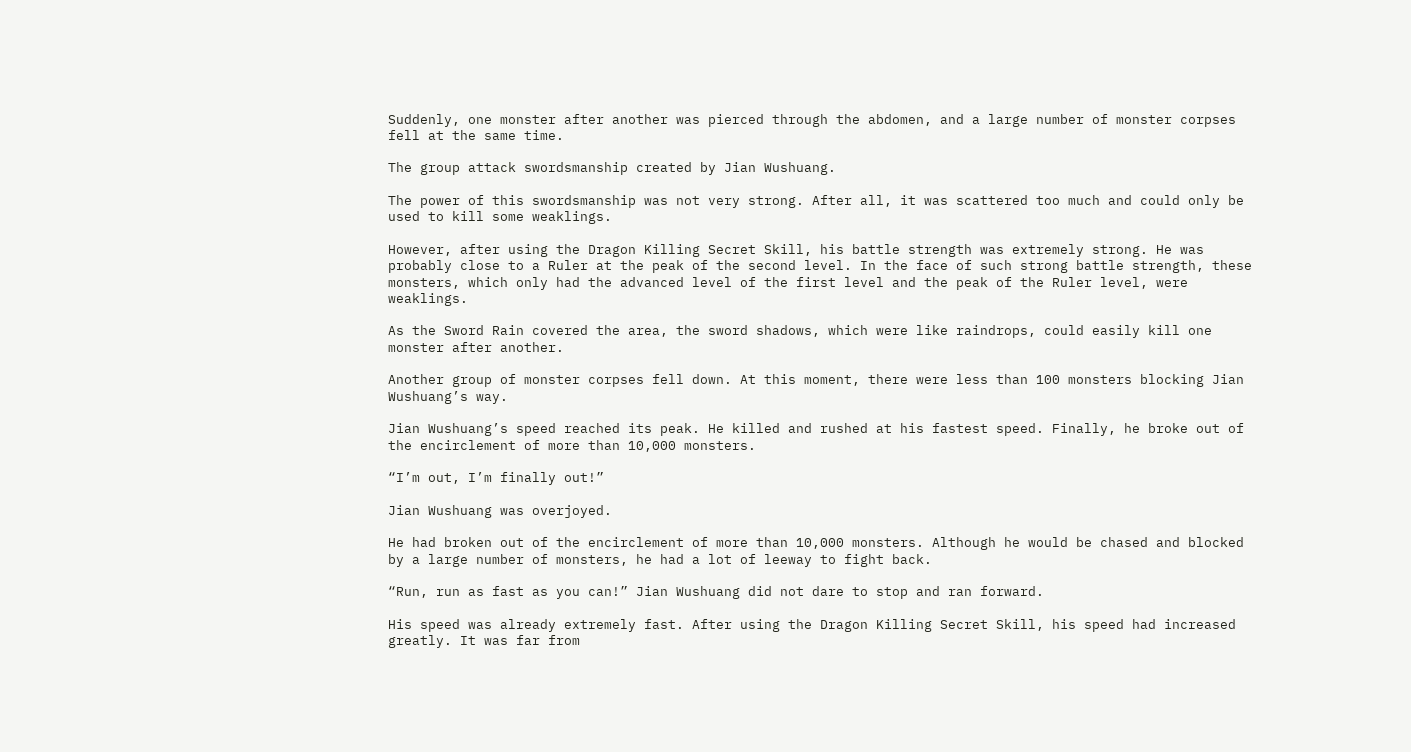Suddenly, one monster after another was pierced through the abdomen, and a large number of monster corpses fell at the same time.

The group attack swordsmanship created by Jian Wushuang.

The power of this swordsmanship was not very strong. After all, it was scattered too much and could only be used to kill some weaklings.

However, after using the Dragon Killing Secret Skill, his battle strength was extremely strong. He was probably close to a Ruler at the peak of the second level. In the face of such strong battle strength, these monsters, which only had the advanced level of the first level and the peak of the Ruler level, were weaklings.

As the Sword Rain covered the area, the sword shadows, which were like raindrops, could easily kill one monster after another.

Another group of monster corpses fell down. At this moment, there were less than 100 monsters blocking Jian Wushuang’s way.

Jian Wushuang’s speed reached its peak. He killed and rushed at his fastest speed. Finally, he broke out of the encirclement of more than 10,000 monsters.

“I’m out, I’m finally out!”

Jian Wushuang was overjoyed.

He had broken out of the encirclement of more than 10,000 monsters. Although he would be chased and blocked by a large number of monsters, he had a lot of leeway to fight back.

“Run, run as fast as you can!” Jian Wushuang did not dare to stop and ran forward.

His speed was already extremely fast. After using the Dragon Killing Secret Skill, his speed had increased greatly. It was far from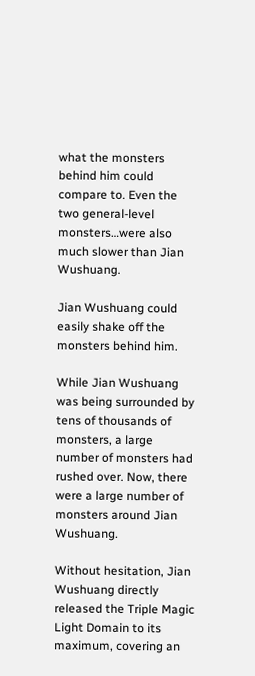what the monsters behind him could compare to. Even the two general-level monsters…were also much slower than Jian Wushuang.

Jian Wushuang could easily shake off the monsters behind him.

While Jian Wushuang was being surrounded by tens of thousands of monsters, a large number of monsters had rushed over. Now, there were a large number of monsters around Jian Wushuang.

Without hesitation, Jian Wushuang directly released the Triple Magic Light Domain to its maximum, covering an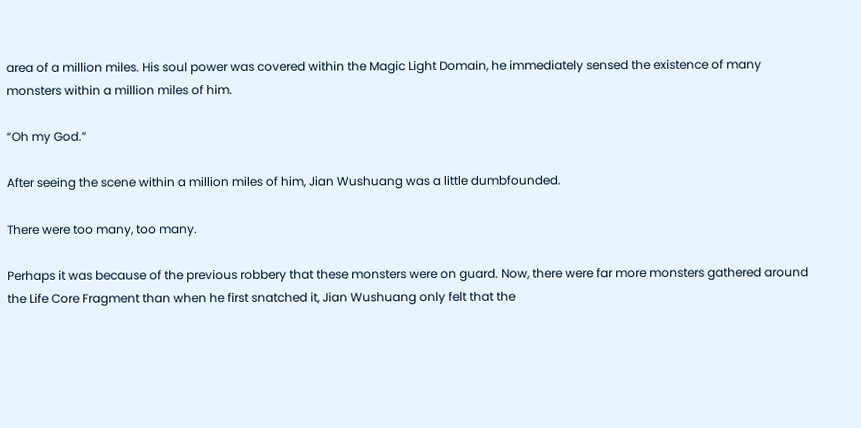area of a million miles. His soul power was covered within the Magic Light Domain, he immediately sensed the existence of many monsters within a million miles of him.

“Oh my God.”

After seeing the scene within a million miles of him, Jian Wushuang was a little dumbfounded.

There were too many, too many.

Perhaps it was because of the previous robbery that these monsters were on guard. Now, there were far more monsters gathered around the Life Core Fragment than when he first snatched it, Jian Wushuang only felt that the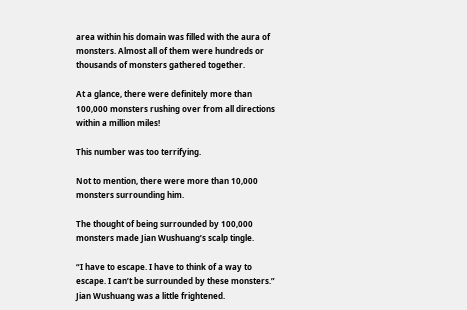area within his domain was filled with the aura of monsters. Almost all of them were hundreds or thousands of monsters gathered together.

At a glance, there were definitely more than 100,000 monsters rushing over from all directions within a million miles!

This number was too terrifying.

Not to mention, there were more than 10,000 monsters surrounding him.

The thought of being surrounded by 100,000 monsters made Jian Wushuang’s scalp tingle.

“I have to escape. I have to think of a way to escape. I can’t be surrounded by these monsters.” Jian Wushuang was a little frightened.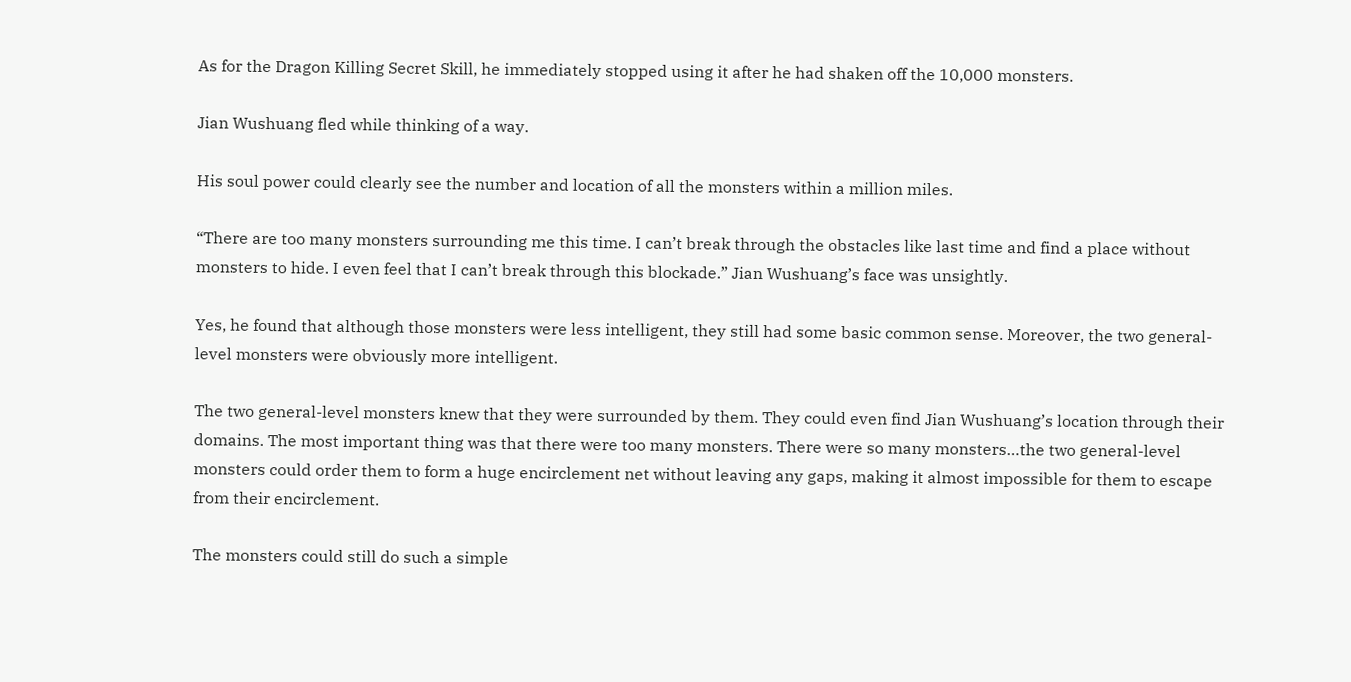As for the Dragon Killing Secret Skill, he immediately stopped using it after he had shaken off the 10,000 monsters.

Jian Wushuang fled while thinking of a way.

His soul power could clearly see the number and location of all the monsters within a million miles.

“There are too many monsters surrounding me this time. I can’t break through the obstacles like last time and find a place without monsters to hide. I even feel that I can’t break through this blockade.” Jian Wushuang’s face was unsightly.

Yes, he found that although those monsters were less intelligent, they still had some basic common sense. Moreover, the two general-level monsters were obviously more intelligent.

The two general-level monsters knew that they were surrounded by them. They could even find Jian Wushuang’s location through their domains. The most important thing was that there were too many monsters. There were so many monsters…the two general-level monsters could order them to form a huge encirclement net without leaving any gaps, making it almost impossible for them to escape from their encirclement.

The monsters could still do such a simple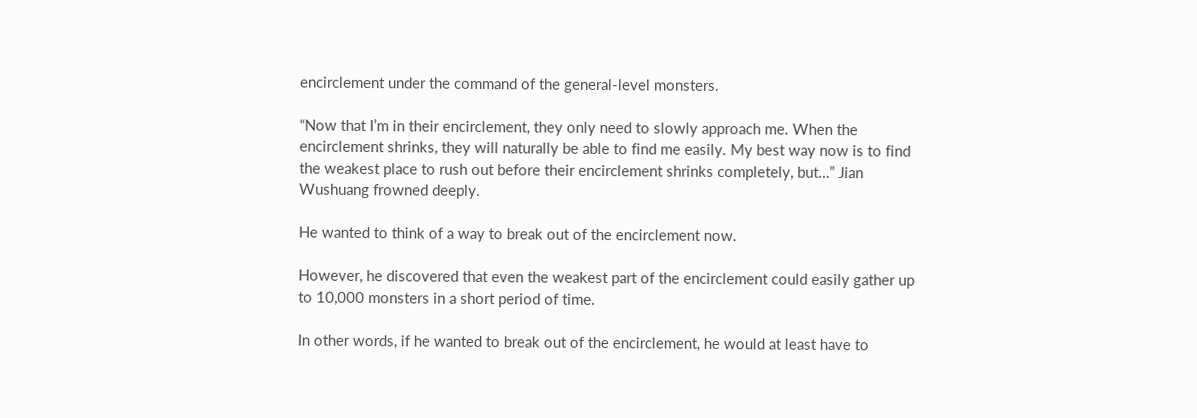encirclement under the command of the general-level monsters.

“Now that I’m in their encirclement, they only need to slowly approach me. When the encirclement shrinks, they will naturally be able to find me easily. My best way now is to find the weakest place to rush out before their encirclement shrinks completely, but…” Jian Wushuang frowned deeply.

He wanted to think of a way to break out of the encirclement now.

However, he discovered that even the weakest part of the encirclement could easily gather up to 10,000 monsters in a short period of time.

In other words, if he wanted to break out of the encirclement, he would at least have to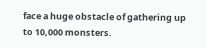face a huge obstacle of gathering up to 10,000 monsters.